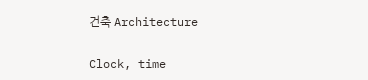건축 Architecture

Clock, time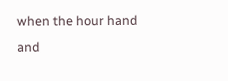when the hour hand and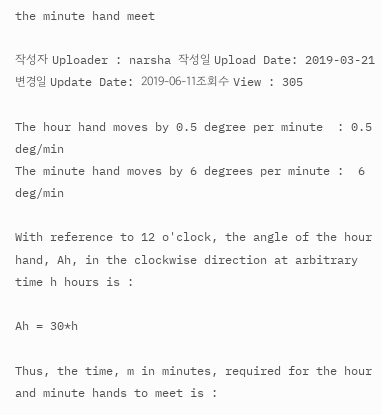the minute hand meet

작성자 Uploader : narsha 작성일 Upload Date: 2019-03-21변경일 Update Date: 2019-06-11조회수 View : 305

The hour hand moves by 0.5 degree per minute  : 0.5 deg/min
The minute hand moves by 6 degrees per minute :  6 deg/min

With reference to 12 o'clock, the angle of the hour hand, Ah, in the clockwise direction at arbitrary time h hours is :

Ah = 30*h

Thus, the time, m in minutes, required for the hour and minute hands to meet is :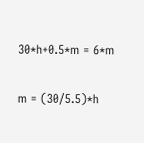30*h+0.5*m = 6*m

m = (30/5.5)*h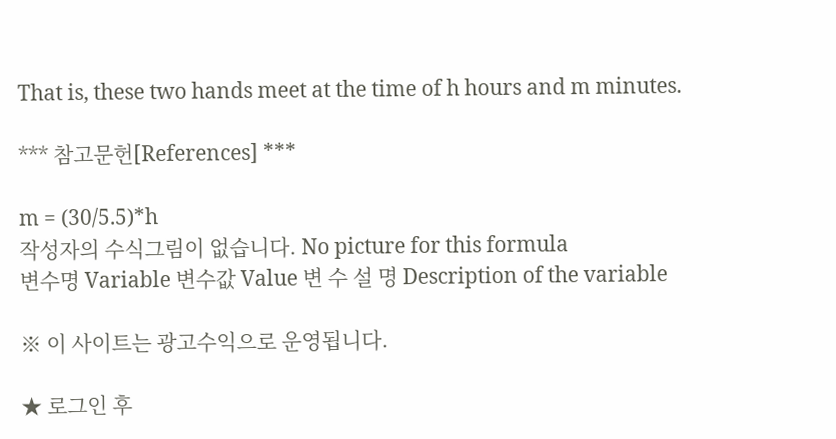That is, these two hands meet at the time of h hours and m minutes.

*** 참고문헌[References] ***

m = (30/5.5)*h
작성자의 수식그림이 없습니다. No picture for this formula
변수명 Variable 변수값 Value 변 수 설 명 Description of the variable

※ 이 사이트는 광고수익으로 운영됩니다.

★ 로그인 후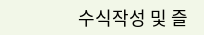수식작성 및 즐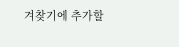겨찾기에 추가할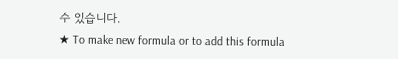수 있습니다.
★ To make new formula or to add this formula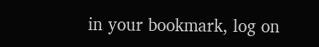in your bookmark, log on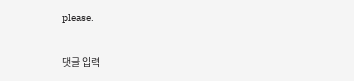please.


댓글 입력